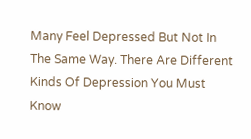Many Feel Depressed But Not In The Same Way. There Are Different Kinds Of Depression You Must Know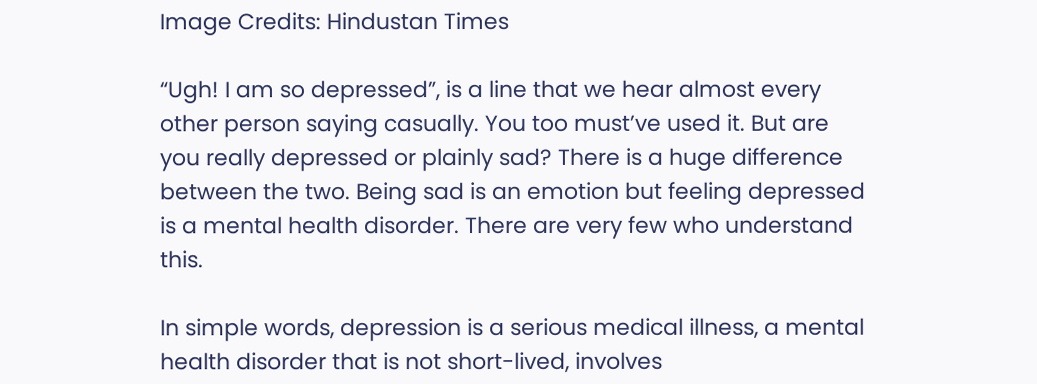Image Credits: Hindustan Times

“Ugh! I am so depressed”, is a line that we hear almost every other person saying casually. You too must’ve used it. But are you really depressed or plainly sad? There is a huge difference between the two. Being sad is an emotion but feeling depressed is a mental health disorder. There are very few who understand this.

In simple words, depression is a serious medical illness, a mental health disorder that is not short-lived, involves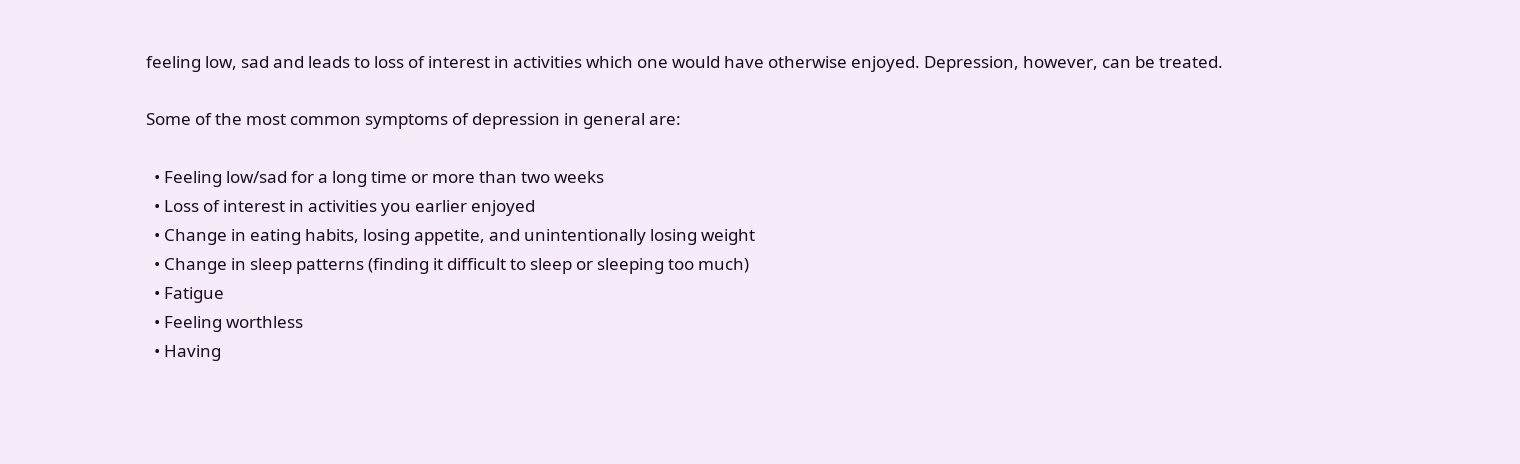feeling low, sad and leads to loss of interest in activities which one would have otherwise enjoyed. Depression, however, can be treated.

Some of the most common symptoms of depression in general are:

  • Feeling low/sad for a long time or more than two weeks
  • Loss of interest in activities you earlier enjoyed
  • Change in eating habits, losing appetite, and unintentionally losing weight
  • Change in sleep patterns (finding it difficult to sleep or sleeping too much)
  • Fatigue
  • Feeling worthless
  • Having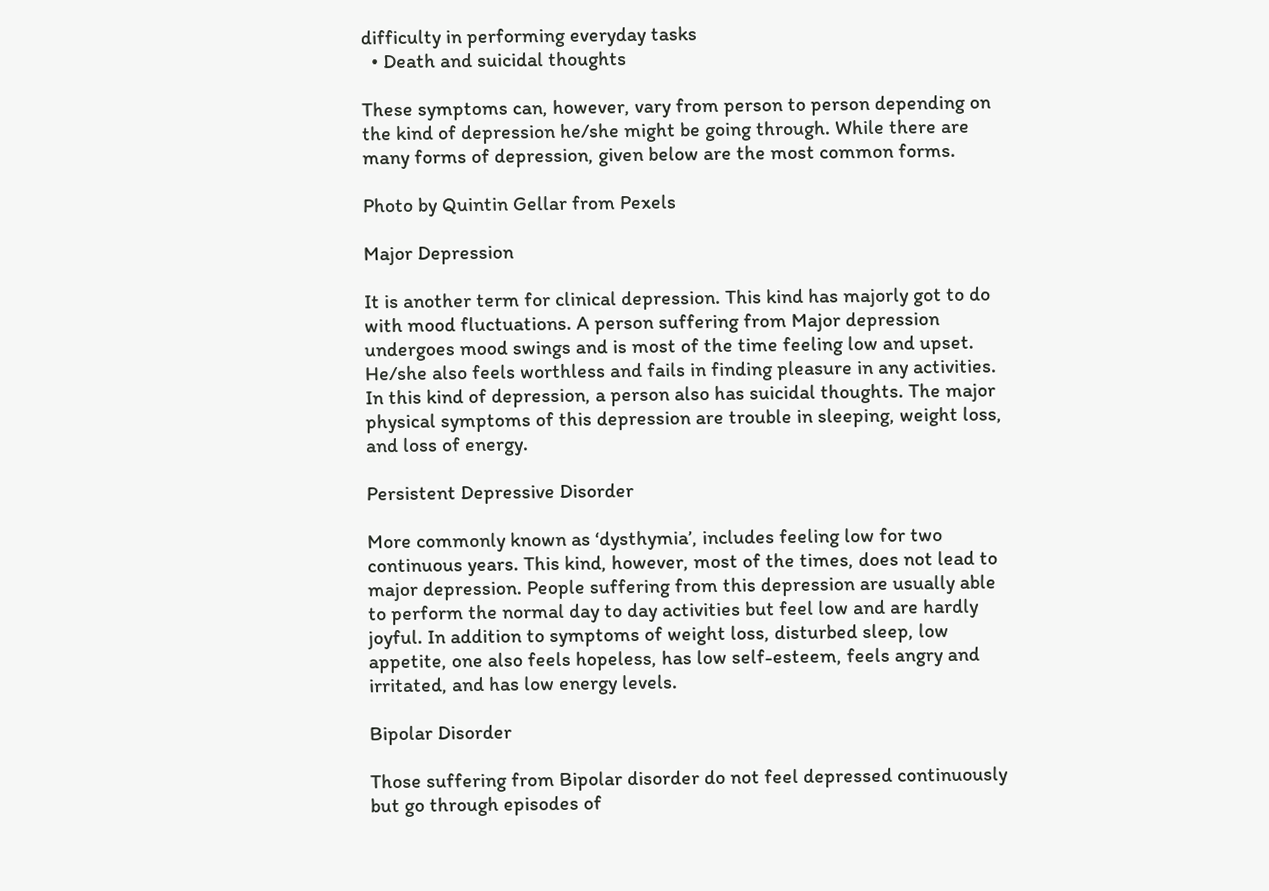difficulty in performing everyday tasks
  • Death and suicidal thoughts

These symptoms can, however, vary from person to person depending on the kind of depression he/she might be going through. While there are many forms of depression, given below are the most common forms.

Photo by Quintin Gellar from Pexels

Major Depression

It is another term for clinical depression. This kind has majorly got to do with mood fluctuations. A person suffering from Major depression undergoes mood swings and is most of the time feeling low and upset. He/she also feels worthless and fails in finding pleasure in any activities. In this kind of depression, a person also has suicidal thoughts. The major physical symptoms of this depression are trouble in sleeping, weight loss, and loss of energy.

Persistent Depressive Disorder

More commonly known as ‘dysthymia’, includes feeling low for two continuous years. This kind, however, most of the times, does not lead to major depression. People suffering from this depression are usually able to perform the normal day to day activities but feel low and are hardly joyful. In addition to symptoms of weight loss, disturbed sleep, low appetite, one also feels hopeless, has low self-esteem, feels angry and irritated, and has low energy levels.

Bipolar Disorder

Those suffering from Bipolar disorder do not feel depressed continuously but go through episodes of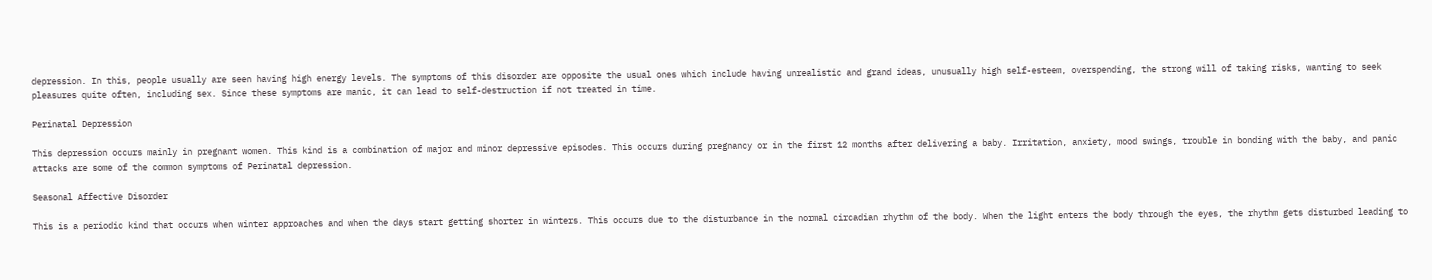depression. In this, people usually are seen having high energy levels. The symptoms of this disorder are opposite the usual ones which include having unrealistic and grand ideas, unusually high self-esteem, overspending, the strong will of taking risks, wanting to seek pleasures quite often, including sex. Since these symptoms are manic, it can lead to self-destruction if not treated in time.

Perinatal Depression

This depression occurs mainly in pregnant women. This kind is a combination of major and minor depressive episodes. This occurs during pregnancy or in the first 12 months after delivering a baby. Irritation, anxiety, mood swings, trouble in bonding with the baby, and panic attacks are some of the common symptoms of Perinatal depression.

Seasonal Affective Disorder

This is a periodic kind that occurs when winter approaches and when the days start getting shorter in winters. This occurs due to the disturbance in the normal circadian rhythm of the body. When the light enters the body through the eyes, the rhythm gets disturbed leading to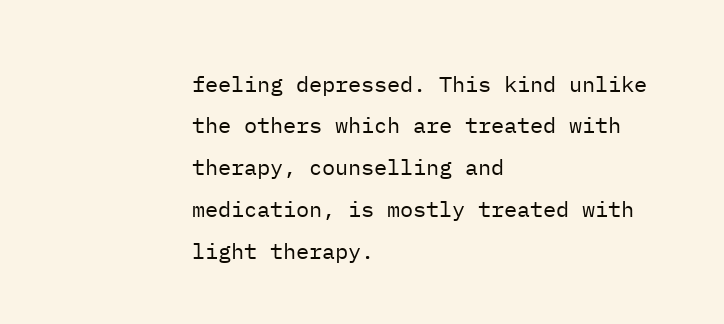feeling depressed. This kind unlike the others which are treated with therapy, counselling and medication, is mostly treated with light therapy.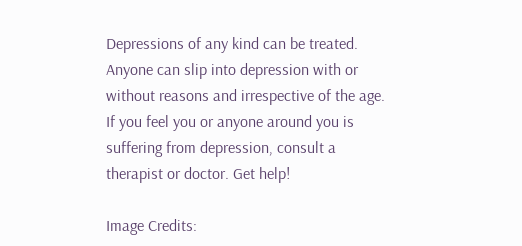Depressions of any kind can be treated. Anyone can slip into depression with or without reasons and irrespective of the age. If you feel you or anyone around you is suffering from depression, consult a therapist or doctor. Get help!

Image Credits: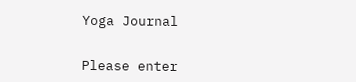Yoga Journal


Please enter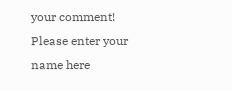your comment!
Please enter your name here